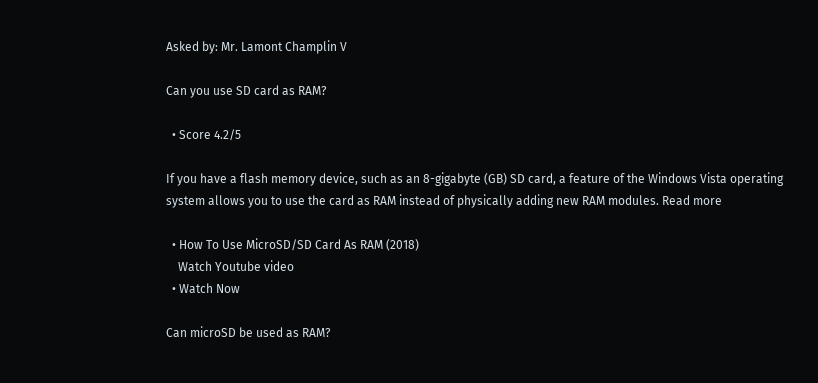Asked by: Mr. Lamont Champlin V

Can you use SD card as RAM?

  • Score 4.2/5

If you have a flash memory device, such as an 8-gigabyte (GB) SD card, a feature of the Windows Vista operating system allows you to use the card as RAM instead of physically adding new RAM modules. Read more

  • How To Use MicroSD/SD Card As RAM (2018)
    Watch Youtube video
  • Watch Now

Can microSD be used as RAM?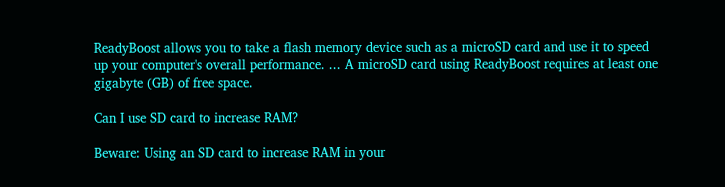ReadyBoost allows you to take a flash memory device such as a microSD card and use it to speed up your computer's overall performance. ... A microSD card using ReadyBoost requires at least one gigabyte (GB) of free space.

Can I use SD card to increase RAM?

Beware: Using an SD card to increase RAM in your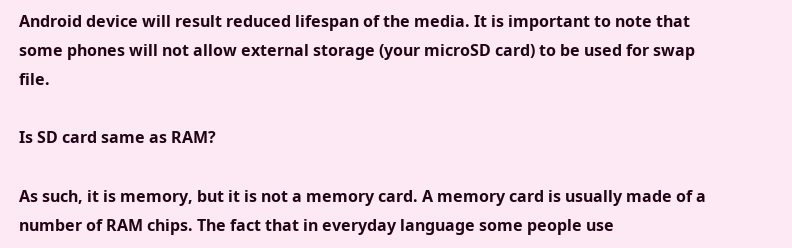Android device will result reduced lifespan of the media. It is important to note that some phones will not allow external storage (your microSD card) to be used for swap file.

Is SD card same as RAM?

As such, it is memory, but it is not a memory card. A memory card is usually made of a number of RAM chips. The fact that in everyday language some people use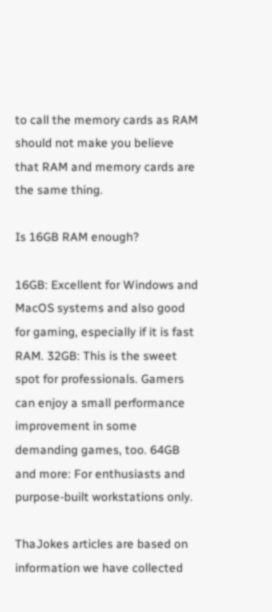to call the memory cards as RAM should not make you believe that RAM and memory cards are the same thing.

Is 16GB RAM enough?

16GB: Excellent for Windows and MacOS systems and also good for gaming, especially if it is fast RAM. 32GB: This is the sweet spot for professionals. Gamers can enjoy a small performance improvement in some demanding games, too. 64GB and more: For enthusiasts and purpose-built workstations only.

ThaJokes articles are based on information we have collected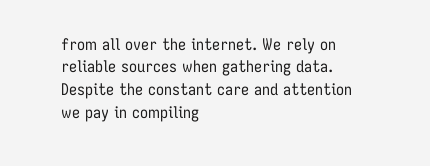from all over the internet. We rely on reliable sources when gathering data. Despite the constant care and attention we pay in compiling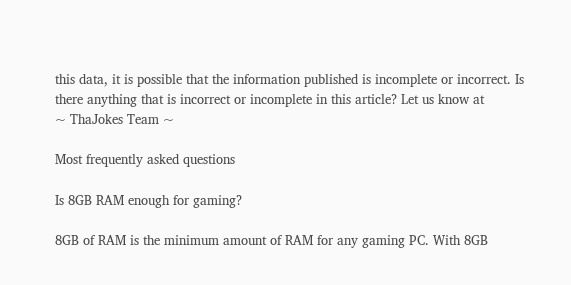this data, it is possible that the information published is incomplete or incorrect. Is there anything that is incorrect or incomplete in this article? Let us know at
~ ThaJokes Team ~

Most frequently asked questions

Is 8GB RAM enough for gaming?

8GB of RAM is the minimum amount of RAM for any gaming PC. With 8GB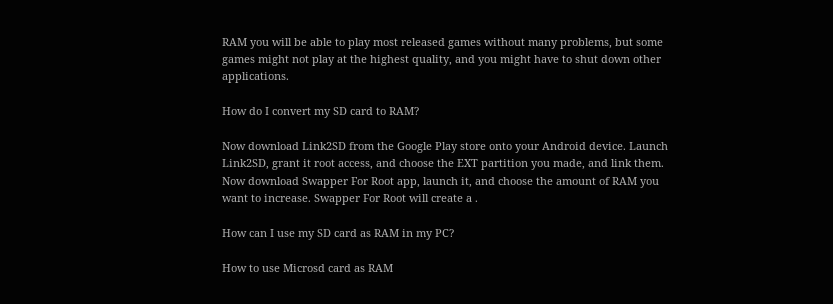RAM you will be able to play most released games without many problems, but some games might not play at the highest quality, and you might have to shut down other applications.

How do I convert my SD card to RAM?

Now download Link2SD from the Google Play store onto your Android device. Launch Link2SD, grant it root access, and choose the EXT partition you made, and link them. Now download Swapper For Root app, launch it, and choose the amount of RAM you want to increase. Swapper For Root will create a .

How can I use my SD card as RAM in my PC?

How to use Microsd card as RAM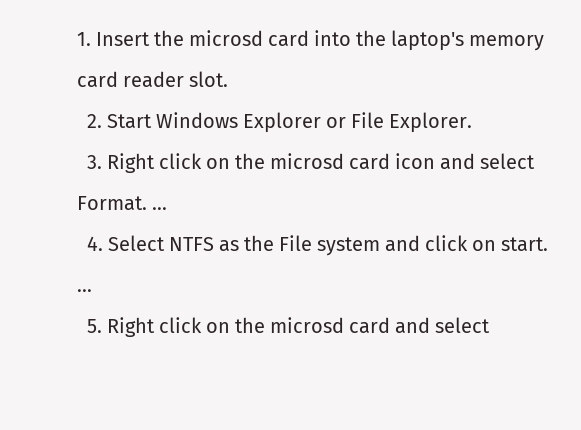1. Insert the microsd card into the laptop's memory card reader slot.
  2. Start Windows Explorer or File Explorer.
  3. Right click on the microsd card icon and select Format. ...
  4. Select NTFS as the File system and click on start. ...
  5. Right click on the microsd card and select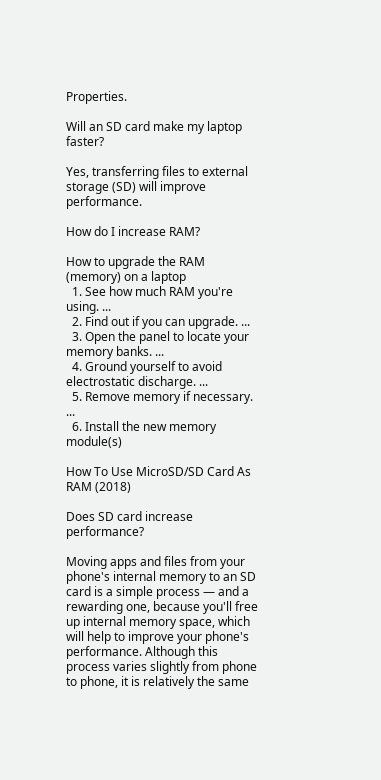Properties.

Will an SD card make my laptop faster?

Yes, transferring files to external storage (SD) will improve performance.

How do I increase RAM?

How to upgrade the RAM (memory) on a laptop
  1. See how much RAM you're using. ...
  2. Find out if you can upgrade. ...
  3. Open the panel to locate your memory banks. ...
  4. Ground yourself to avoid electrostatic discharge. ...
  5. Remove memory if necessary. ...
  6. Install the new memory module(s)

How To Use MicroSD/SD Card As RAM (2018)

Does SD card increase performance?

Moving apps and files from your phone's internal memory to an SD card is a simple process — and a rewarding one, because you'll free up internal memory space, which will help to improve your phone's performance. Although this process varies slightly from phone to phone, it is relatively the same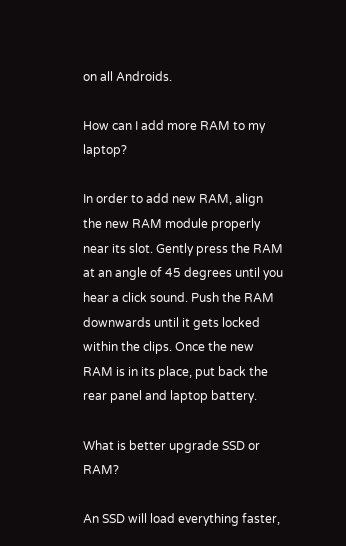on all Androids.

How can I add more RAM to my laptop?

In order to add new RAM, align the new RAM module properly near its slot. Gently press the RAM at an angle of 45 degrees until you hear a click sound. Push the RAM downwards until it gets locked within the clips. Once the new RAM is in its place, put back the rear panel and laptop battery.

What is better upgrade SSD or RAM?

An SSD will load everything faster,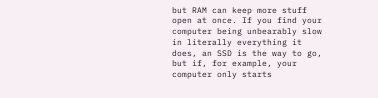but RAM can keep more stuff open at once. If you find your computer being unbearably slow in literally everything it does, an SSD is the way to go, but if, for example, your computer only starts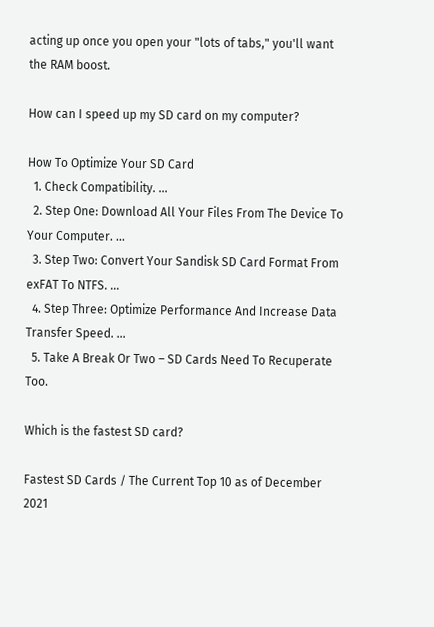acting up once you open your "lots of tabs," you'll want the RAM boost.

How can I speed up my SD card on my computer?

How To Optimize Your SD Card
  1. Check Compatibility. ...
  2. Step One: Download All Your Files From The Device To Your Computer. ...
  3. Step Two: Convert Your Sandisk SD Card Format From exFAT To NTFS. ...
  4. Step Three: Optimize Performance And Increase Data Transfer Speed. ...
  5. Take A Break Or Two – SD Cards Need To Recuperate Too.

Which is the fastest SD card?

Fastest SD Cards / The Current Top 10 as of December 2021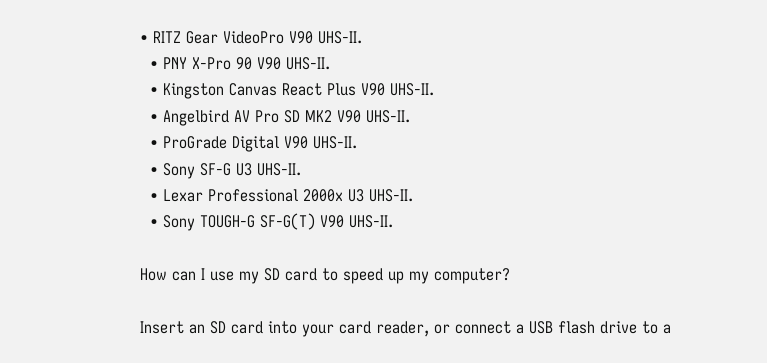• RITZ Gear VideoPro V90 UHS-II.
  • PNY X-Pro 90 V90 UHS-II.
  • Kingston Canvas React Plus V90 UHS-II.
  • Angelbird AV Pro SD MK2 V90 UHS-II.
  • ProGrade Digital V90 UHS-II.
  • Sony SF-G U3 UHS-II.
  • Lexar Professional 2000x U3 UHS-II.
  • Sony TOUGH-G SF-G(T) V90 UHS-II.

How can I use my SD card to speed up my computer?

Insert an SD card into your card reader, or connect a USB flash drive to a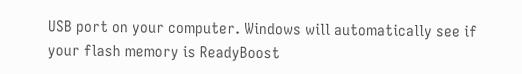USB port on your computer. Windows will automatically see if your flash memory is ReadyBoost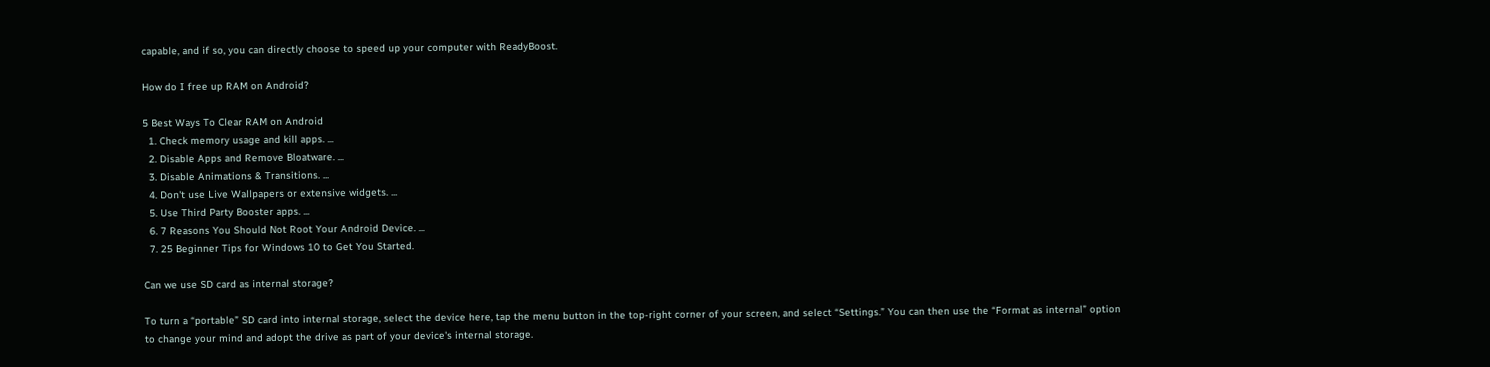capable, and if so, you can directly choose to speed up your computer with ReadyBoost.

How do I free up RAM on Android?

5 Best Ways To Clear RAM on Android
  1. Check memory usage and kill apps. ...
  2. Disable Apps and Remove Bloatware. ...
  3. Disable Animations & Transitions. ...
  4. Don't use Live Wallpapers or extensive widgets. ...
  5. Use Third Party Booster apps. ...
  6. 7 Reasons You Should Not Root Your Android Device. ...
  7. 25 Beginner Tips for Windows 10 to Get You Started.

Can we use SD card as internal storage?

To turn a “portable” SD card into internal storage, select the device here, tap the menu button in the top-right corner of your screen, and select “Settings.” You can then use the “Format as internal” option to change your mind and adopt the drive as part of your device's internal storage.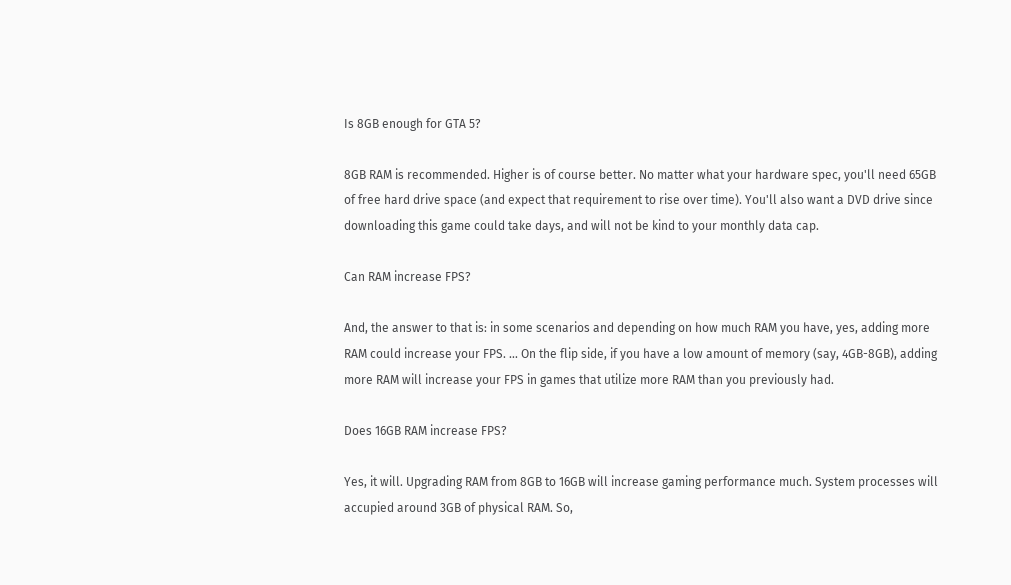Is 8GB enough for GTA 5?

8GB RAM is recommended. Higher is of course better. No matter what your hardware spec, you'll need 65GB of free hard drive space (and expect that requirement to rise over time). You'll also want a DVD drive since downloading this game could take days, and will not be kind to your monthly data cap.

Can RAM increase FPS?

And, the answer to that is: in some scenarios and depending on how much RAM you have, yes, adding more RAM could increase your FPS. ... On the flip side, if you have a low amount of memory (say, 4GB-8GB), adding more RAM will increase your FPS in games that utilize more RAM than you previously had.

Does 16GB RAM increase FPS?

Yes, it will. Upgrading RAM from 8GB to 16GB will increase gaming performance much. System processes will accupied around 3GB of physical RAM. So,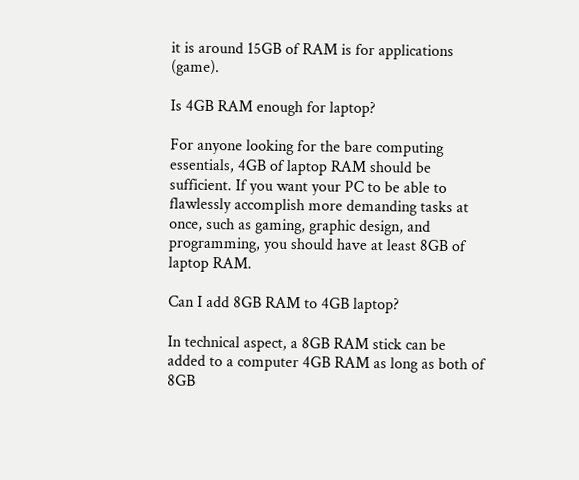it is around 15GB of RAM is for applications (game).

Is 4GB RAM enough for laptop?

For anyone looking for the bare computing essentials, 4GB of laptop RAM should be sufficient. If you want your PC to be able to flawlessly accomplish more demanding tasks at once, such as gaming, graphic design, and programming, you should have at least 8GB of laptop RAM.

Can I add 8GB RAM to 4GB laptop?

In technical aspect, a 8GB RAM stick can be added to a computer 4GB RAM as long as both of 8GB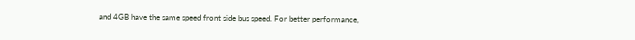and 4GB have the same speed front side bus speed. For better performance,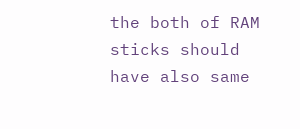the both of RAM sticks should have also same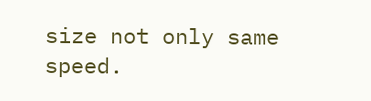size not only same speed.